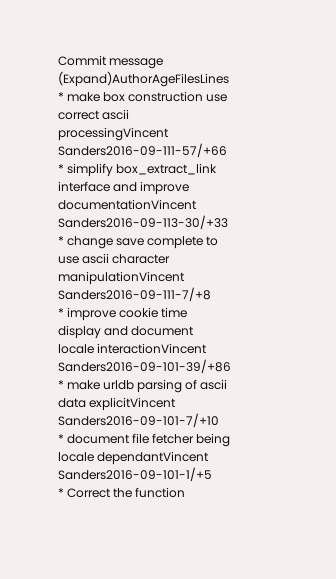Commit message (Expand)AuthorAgeFilesLines
* make box construction use correct ascii processingVincent Sanders2016-09-111-57/+66
* simplify box_extract_link interface and improve documentationVincent Sanders2016-09-113-30/+33
* change save complete to use ascii character manipulationVincent Sanders2016-09-111-7/+8
* improve cookie time display and document locale interactionVincent Sanders2016-09-101-39/+86
* make urldb parsing of ascii data explicitVincent Sanders2016-09-101-7/+10
* document file fetcher being locale dependantVincent Sanders2016-09-101-1/+5
* Correct the function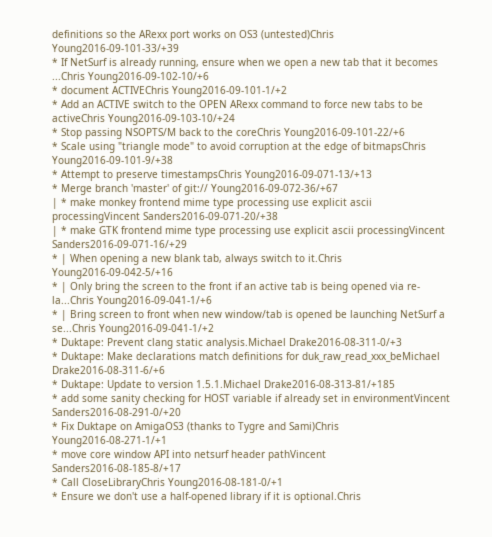definitions so the ARexx port works on OS3 (untested)Chris Young2016-09-101-33/+39
* If NetSurf is already running, ensure when we open a new tab that it becomes ...Chris Young2016-09-102-10/+6
* document ACTIVEChris Young2016-09-101-1/+2
* Add an ACTIVE switch to the OPEN ARexx command to force new tabs to be activeChris Young2016-09-103-10/+24
* Stop passing NSOPTS/M back to the coreChris Young2016-09-101-22/+6
* Scale using "triangle mode" to avoid corruption at the edge of bitmapsChris Young2016-09-101-9/+38
* Attempt to preserve timestampsChris Young2016-09-071-13/+13
* Merge branch 'master' of git:// Young2016-09-072-36/+67
| * make monkey frontend mime type processing use explicit ascii processingVincent Sanders2016-09-071-20/+38
| * make GTK frontend mime type processing use explicit ascii processingVincent Sanders2016-09-071-16/+29
* | When opening a new blank tab, always switch to it.Chris Young2016-09-042-5/+16
* | Only bring the screen to the front if an active tab is being opened via re-la...Chris Young2016-09-041-1/+6
* | Bring screen to front when new window/tab is opened be launching NetSurf a se...Chris Young2016-09-041-1/+2
* Duktape: Prevent clang static analysis.Michael Drake2016-08-311-0/+3
* Duktape: Make declarations match definitions for duk_raw_read_xxx_beMichael Drake2016-08-311-6/+6
* Duktape: Update to version 1.5.1.Michael Drake2016-08-313-81/+185
* add some sanity checking for HOST variable if already set in environmentVincent Sanders2016-08-291-0/+20
* Fix Duktape on AmigaOS3 (thanks to Tygre and Sami)Chris Young2016-08-271-1/+1
* move core window API into netsurf header pathVincent Sanders2016-08-185-8/+17
* Call CloseLibraryChris Young2016-08-181-0/+1
* Ensure we don't use a half-opened library if it is optional.Chris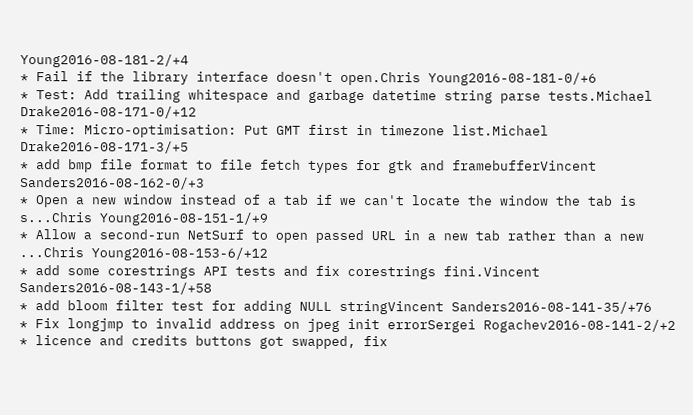Young2016-08-181-2/+4
* Fail if the library interface doesn't open.Chris Young2016-08-181-0/+6
* Test: Add trailing whitespace and garbage datetime string parse tests.Michael Drake2016-08-171-0/+12
* Time: Micro-optimisation: Put GMT first in timezone list.Michael Drake2016-08-171-3/+5
* add bmp file format to file fetch types for gtk and framebufferVincent Sanders2016-08-162-0/+3
* Open a new window instead of a tab if we can't locate the window the tab is s...Chris Young2016-08-151-1/+9
* Allow a second-run NetSurf to open passed URL in a new tab rather than a new ...Chris Young2016-08-153-6/+12
* add some corestrings API tests and fix corestrings fini.Vincent Sanders2016-08-143-1/+58
* add bloom filter test for adding NULL stringVincent Sanders2016-08-141-35/+76
* Fix longjmp to invalid address on jpeg init errorSergei Rogachev2016-08-141-2/+2
* licence and credits buttons got swapped, fix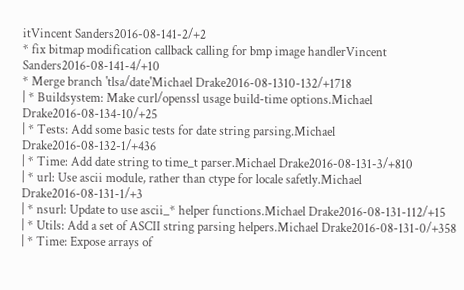itVincent Sanders2016-08-141-2/+2
* fix bitmap modification callback calling for bmp image handlerVincent Sanders2016-08-141-4/+10
* Merge branch 'tlsa/date'Michael Drake2016-08-1310-132/+1718
| * Buildsystem: Make curl/openssl usage build-time options.Michael Drake2016-08-134-10/+25
| * Tests: Add some basic tests for date string parsing.Michael Drake2016-08-132-1/+436
| * Time: Add date string to time_t parser.Michael Drake2016-08-131-3/+810
| * url: Use ascii module, rather than ctype for locale safetly.Michael Drake2016-08-131-1/+3
| * nsurl: Update to use ascii_* helper functions.Michael Drake2016-08-131-112/+15
| * Utils: Add a set of ASCII string parsing helpers.Michael Drake2016-08-131-0/+358
| * Time: Expose arrays of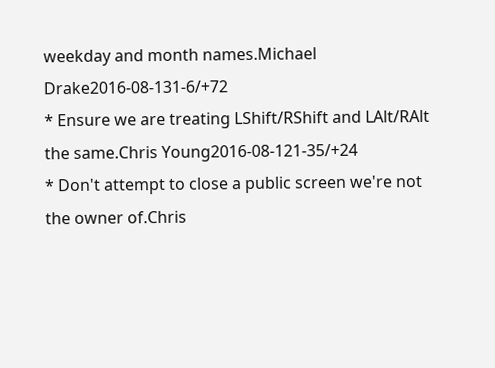weekday and month names.Michael Drake2016-08-131-6/+72
* Ensure we are treating LShift/RShift and LAlt/RAlt the same.Chris Young2016-08-121-35/+24
* Don't attempt to close a public screen we're not the owner of.Chris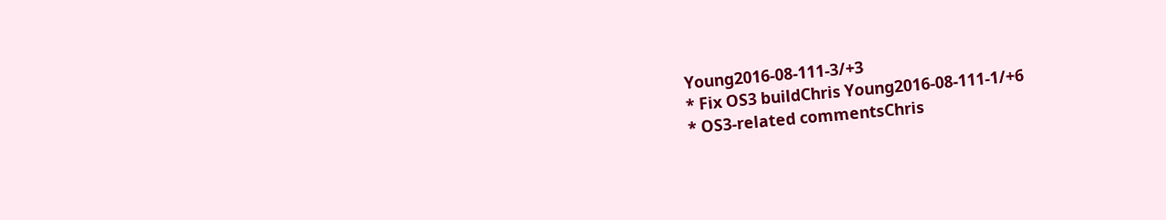Young2016-08-111-3/+3
* Fix OS3 buildChris Young2016-08-111-1/+6
* OS3-related commentsChris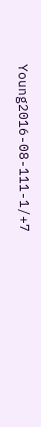Young2016-08-111-1/+7